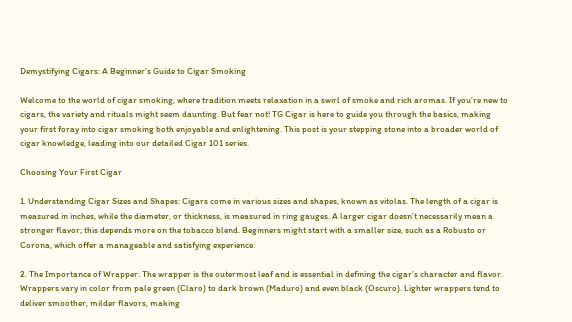Demystifying Cigars: A Beginner’s Guide to Cigar Smoking

Welcome to the world of cigar smoking, where tradition meets relaxation in a swirl of smoke and rich aromas. If you’re new to cigars, the variety and rituals might seem daunting. But fear not! TG Cigar is here to guide you through the basics, making your first foray into cigar smoking both enjoyable and enlightening. This post is your stepping stone into a broader world of cigar knowledge, leading into our detailed Cigar 101 series.

Choosing Your First Cigar

1. Understanding Cigar Sizes and Shapes: Cigars come in various sizes and shapes, known as vitolas. The length of a cigar is measured in inches, while the diameter, or thickness, is measured in ring gauges. A larger cigar doesn’t necessarily mean a stronger flavor; this depends more on the tobacco blend. Beginners might start with a smaller size, such as a Robusto or Corona, which offer a manageable and satisfying experience.

2. The Importance of Wrapper: The wrapper is the outermost leaf and is essential in defining the cigar’s character and flavor. Wrappers vary in color from pale green (Claro) to dark brown (Maduro) and even black (Oscuro). Lighter wrappers tend to deliver smoother, milder flavors, making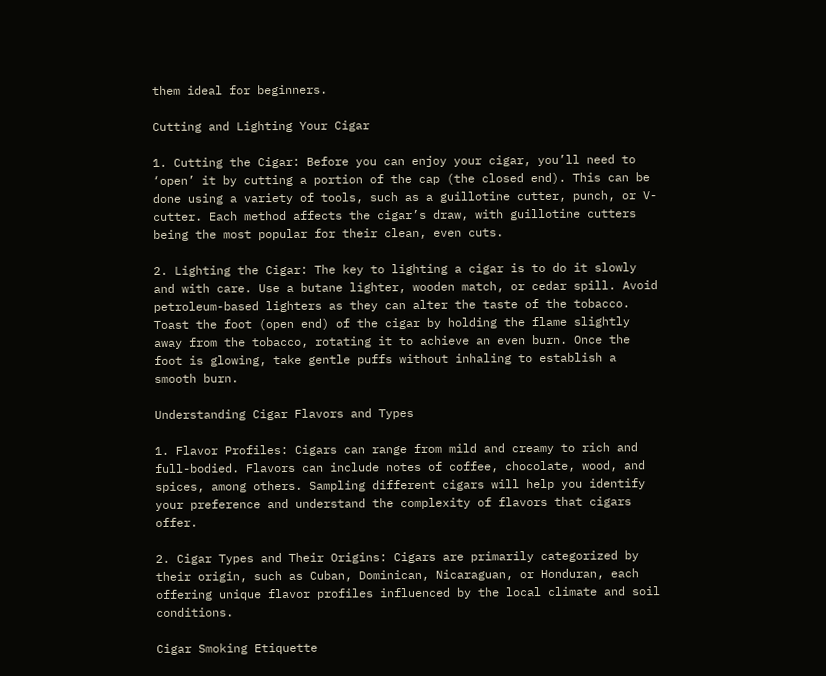them ideal for beginners.

Cutting and Lighting Your Cigar

1. Cutting the Cigar: Before you can enjoy your cigar, you’ll need to ‘open’ it by cutting a portion of the cap (the closed end). This can be done using a variety of tools, such as a guillotine cutter, punch, or V-cutter. Each method affects the cigar’s draw, with guillotine cutters being the most popular for their clean, even cuts.

2. Lighting the Cigar: The key to lighting a cigar is to do it slowly and with care. Use a butane lighter, wooden match, or cedar spill. Avoid petroleum-based lighters as they can alter the taste of the tobacco. Toast the foot (open end) of the cigar by holding the flame slightly away from the tobacco, rotating it to achieve an even burn. Once the foot is glowing, take gentle puffs without inhaling to establish a smooth burn.

Understanding Cigar Flavors and Types

1. Flavor Profiles: Cigars can range from mild and creamy to rich and full-bodied. Flavors can include notes of coffee, chocolate, wood, and spices, among others. Sampling different cigars will help you identify your preference and understand the complexity of flavors that cigars offer.

2. Cigar Types and Their Origins: Cigars are primarily categorized by their origin, such as Cuban, Dominican, Nicaraguan, or Honduran, each offering unique flavor profiles influenced by the local climate and soil conditions.

Cigar Smoking Etiquette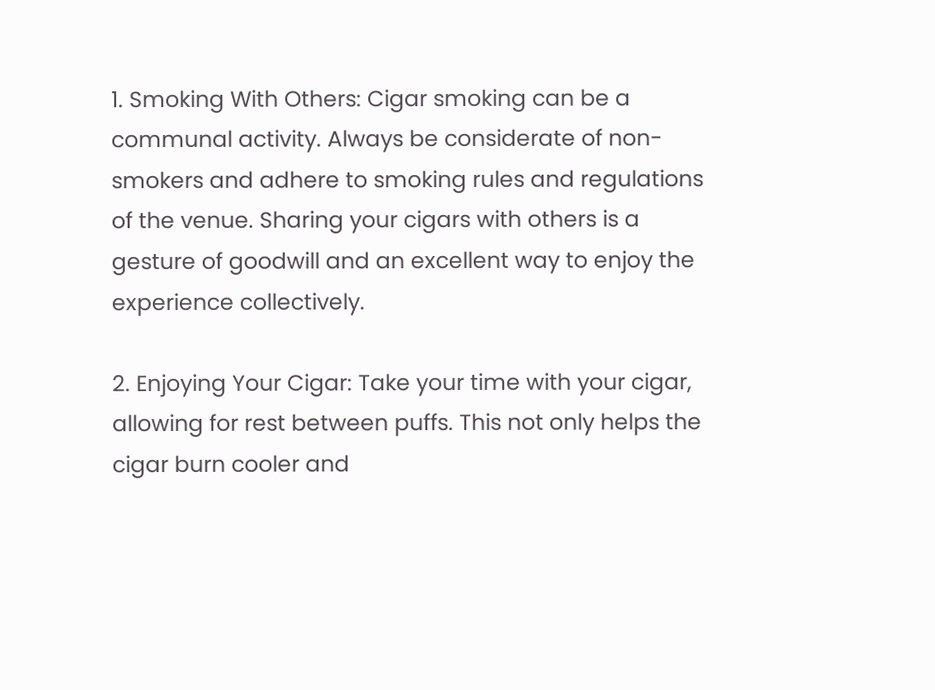1. Smoking With Others: Cigar smoking can be a communal activity. Always be considerate of non-smokers and adhere to smoking rules and regulations of the venue. Sharing your cigars with others is a gesture of goodwill and an excellent way to enjoy the experience collectively.

2. Enjoying Your Cigar: Take your time with your cigar, allowing for rest between puffs. This not only helps the cigar burn cooler and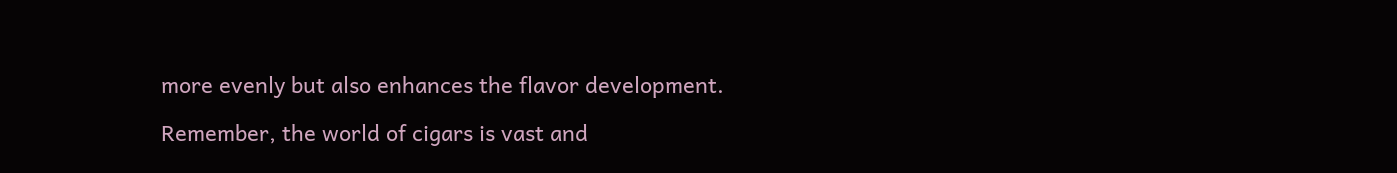more evenly but also enhances the flavor development.

Remember, the world of cigars is vast and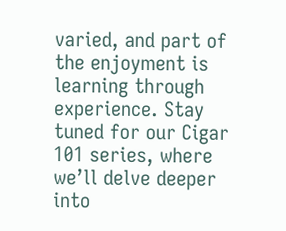varied, and part of the enjoyment is learning through experience. Stay tuned for our Cigar 101 series, where we’ll delve deeper into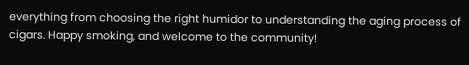everything from choosing the right humidor to understanding the aging process of cigars. Happy smoking, and welcome to the community!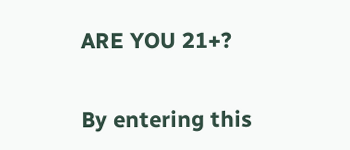ARE YOU 21+?

By entering this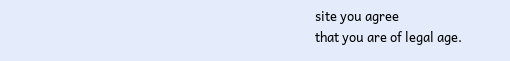site you agree
that you are of legal age.